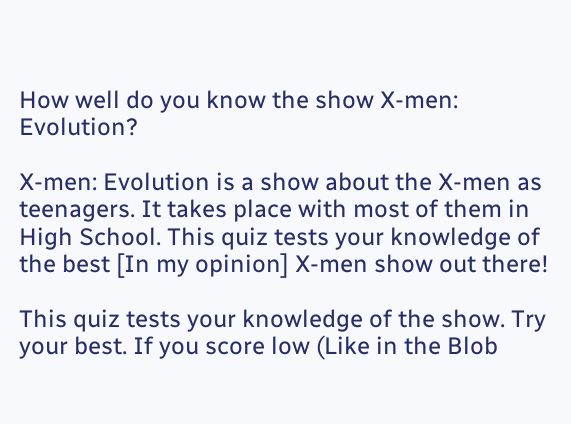How well do you know the show X-men: Evolution?

X-men: Evolution is a show about the X-men as teenagers. It takes place with most of them in High School. This quiz tests your knowledge of the best [In my opinion] X-men show out there!

This quiz tests your knowledge of the show. Try your best. If you score low (Like in the Blob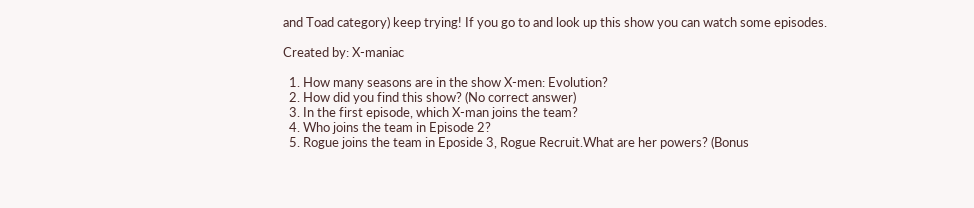and Toad category) keep trying! If you go to and look up this show you can watch some episodes.

Created by: X-maniac

  1. How many seasons are in the show X-men: Evolution?
  2. How did you find this show? (No correct answer)
  3. In the first episode, which X-man joins the team?
  4. Who joins the team in Episode 2?
  5. Rogue joins the team in Eposide 3, Rogue Recruit.What are her powers? (Bonus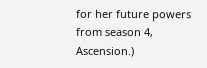for her future powers from season 4, Ascension.)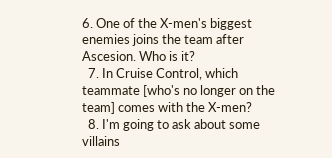6. One of the X-men's biggest enemies joins the team after Ascesion. Who is it?
  7. In Cruise Control, which teammate [who's no longer on the team] comes with the X-men?
  8. I'm going to ask about some villains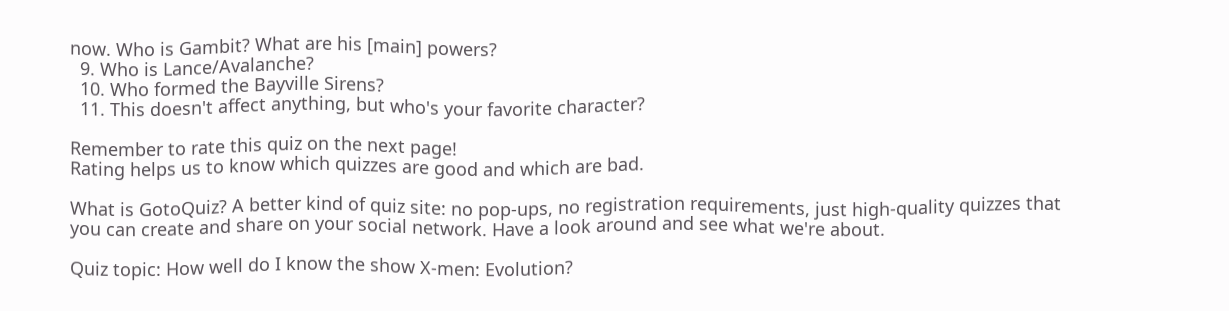now. Who is Gambit? What are his [main] powers?
  9. Who is Lance/Avalanche?
  10. Who formed the Bayville Sirens?
  11. This doesn't affect anything, but who's your favorite character?

Remember to rate this quiz on the next page!
Rating helps us to know which quizzes are good and which are bad.

What is GotoQuiz? A better kind of quiz site: no pop-ups, no registration requirements, just high-quality quizzes that you can create and share on your social network. Have a look around and see what we're about.

Quiz topic: How well do I know the show X-men: Evolution?